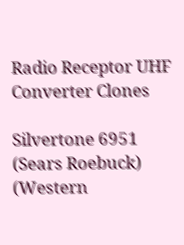Radio Receptor UHF Converter Clones

Silvertone 6951
(Sears Roebuck)
(Western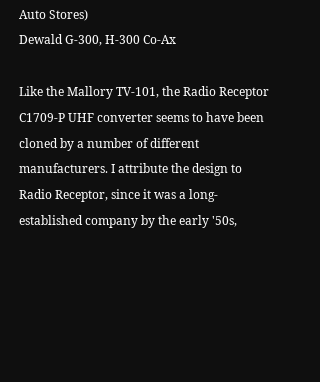Auto Stores)
Dewald G-300, H-300 Co-Ax

Like the Mallory TV-101, the Radio Receptor C1709-P UHF converter seems to have been cloned by a number of different manufacturers. I attribute the design to Radio Receptor, since it was a long-established company by the early '50s,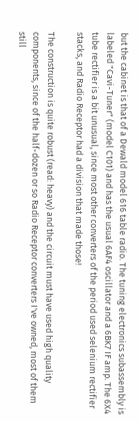but the cabinet is that of a Dewald model 616 table radio. The tuning electronics subassembly is labeled "Cavi-Tuner" (model C101) and has the usual 6AF4 oscillator and a 6BK7 IF amp. The 6X4 tube rectifier is a bit unusual, since most other converters of the period used selenium rectifier stacks, and Radio Receptor had a division that made those!

The construction is quite robust (read: heavy) and the circuit must have used high quality components, since of the half-dozen or so Radio Receptor converters I've owned, most of them still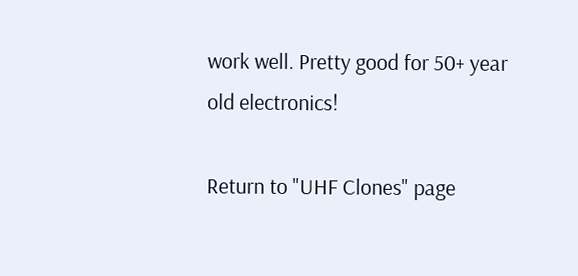work well. Pretty good for 50+ year old electronics!

Return to "UHF Clones" page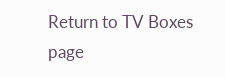Return to TV Boxes page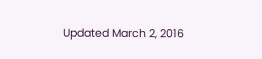Updated March 2, 2016